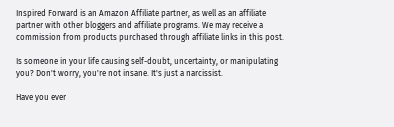Inspired Forward is an Amazon Affiliate partner, as well as an affiliate partner with other bloggers and affiliate programs. We may receive a commission from products purchased through affiliate links in this post.

Is someone in your life causing self-doubt, uncertainty, or manipulating you? Don't worry, you're not insane. It's just a narcissist.

Have you ever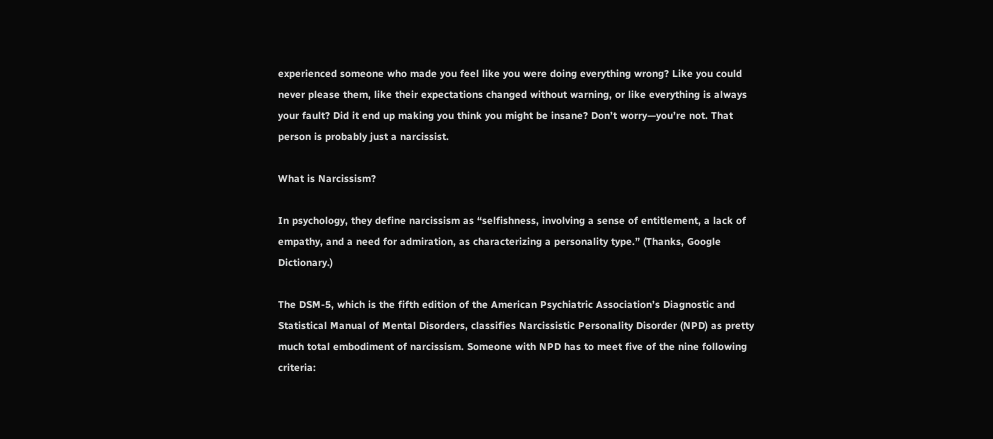experienced someone who made you feel like you were doing everything wrong? Like you could never please them, like their expectations changed without warning, or like everything is always your fault? Did it end up making you think you might be insane? Don’t worry—you’re not. That person is probably just a narcissist.

What is Narcissism?

In psychology, they define narcissism as “selfishness, involving a sense of entitlement, a lack of empathy, and a need for admiration, as characterizing a personality type.” (Thanks, Google Dictionary.)

The DSM-5, which is the fifth edition of the American Psychiatric Association’s Diagnostic and Statistical Manual of Mental Disorders, classifies Narcissistic Personality Disorder (NPD) as pretty much total embodiment of narcissism. Someone with NPD has to meet five of the nine following criteria: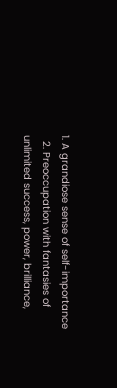1. A grandiose sense of self-importance
  2. Preoccupation with fantasies of unlimited success, power, brilliance,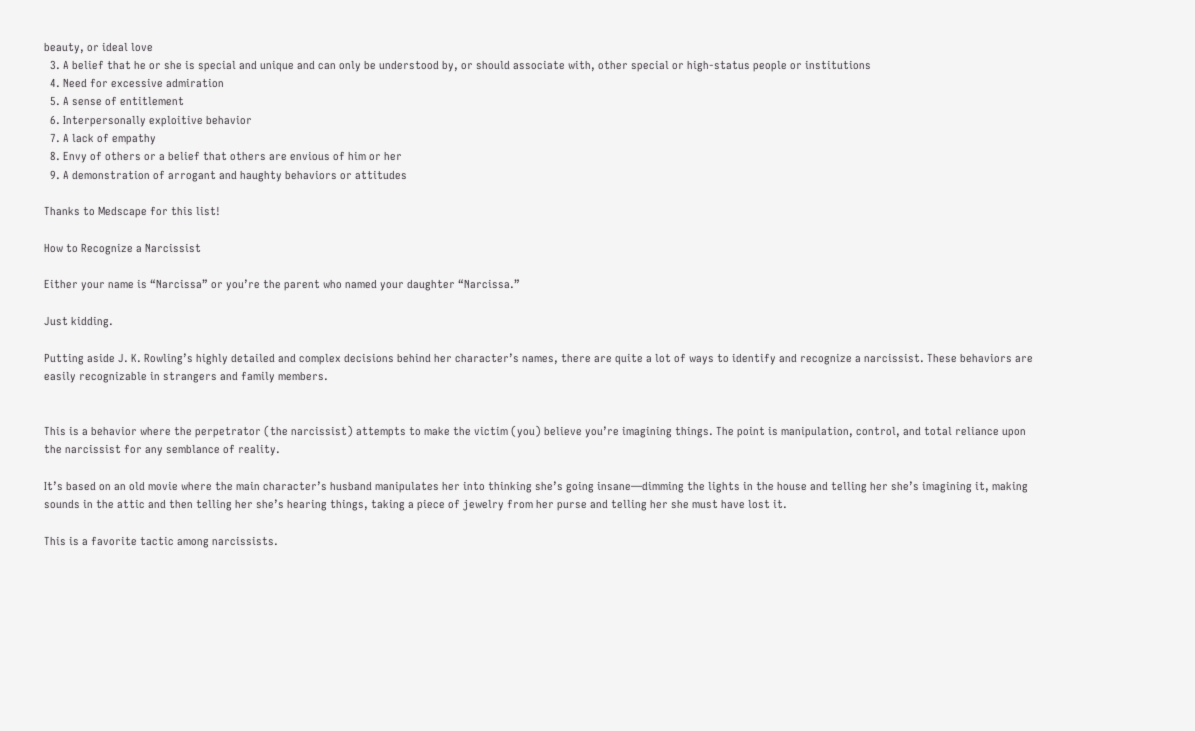beauty, or ideal love
  3. A belief that he or she is special and unique and can only be understood by, or should associate with, other special or high-status people or institutions
  4. Need for excessive admiration
  5. A sense of entitlement
  6. Interpersonally exploitive behavior
  7. A lack of empathy
  8. Envy of others or a belief that others are envious of him or her
  9. A demonstration of arrogant and haughty behaviors or attitudes

Thanks to Medscape for this list!

How to Recognize a Narcissist

Either your name is “Narcissa” or you’re the parent who named your daughter “Narcissa.”

Just kidding.

Putting aside J. K. Rowling’s highly detailed and complex decisions behind her character’s names, there are quite a lot of ways to identify and recognize a narcissist. These behaviors are easily recognizable in strangers and family members.


This is a behavior where the perpetrator (the narcissist) attempts to make the victim (you) believe you’re imagining things. The point is manipulation, control, and total reliance upon the narcissist for any semblance of reality.

It’s based on an old movie where the main character’s husband manipulates her into thinking she’s going insane—dimming the lights in the house and telling her she’s imagining it, making sounds in the attic and then telling her she’s hearing things, taking a piece of jewelry from her purse and telling her she must have lost it.

This is a favorite tactic among narcissists.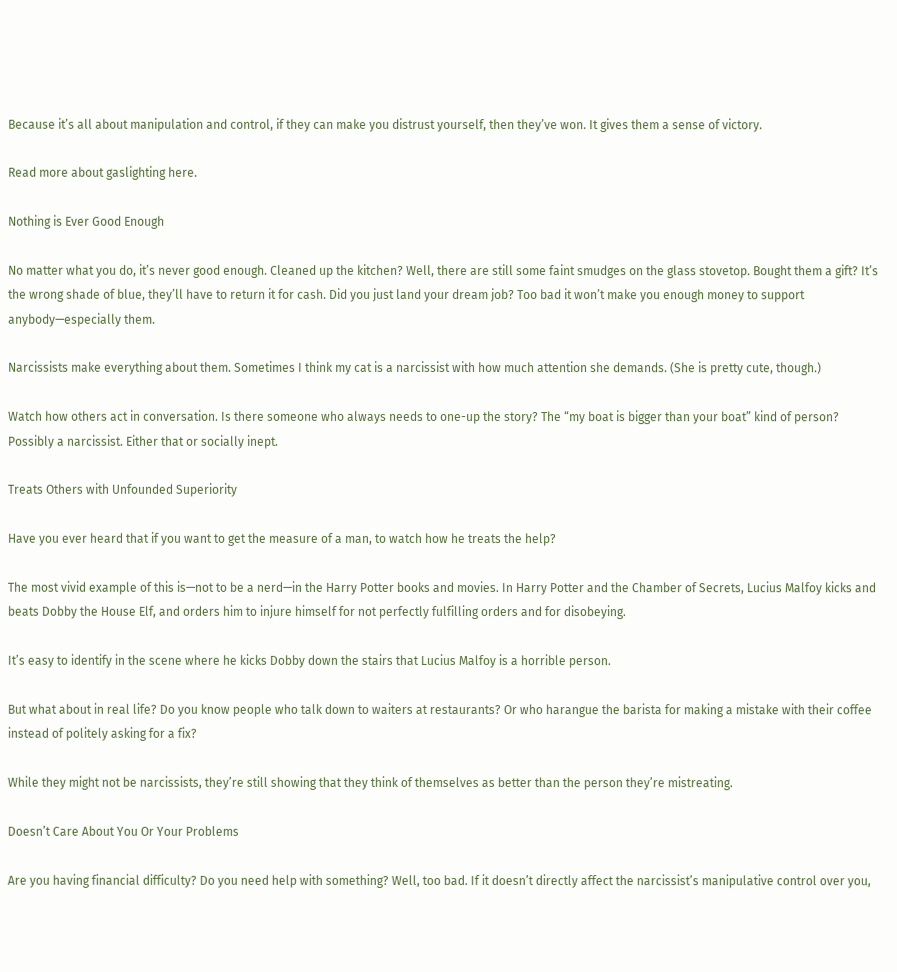Because it’s all about manipulation and control, if they can make you distrust yourself, then they’ve won. It gives them a sense of victory.

Read more about gaslighting here.

Nothing is Ever Good Enough

No matter what you do, it’s never good enough. Cleaned up the kitchen? Well, there are still some faint smudges on the glass stovetop. Bought them a gift? It’s the wrong shade of blue, they’ll have to return it for cash. Did you just land your dream job? Too bad it won’t make you enough money to support anybody—especially them.

Narcissists make everything about them. Sometimes I think my cat is a narcissist with how much attention she demands. (She is pretty cute, though.)

Watch how others act in conversation. Is there someone who always needs to one-up the story? The “my boat is bigger than your boat” kind of person? Possibly a narcissist. Either that or socially inept.

Treats Others with Unfounded Superiority

Have you ever heard that if you want to get the measure of a man, to watch how he treats the help?

The most vivid example of this is—not to be a nerd—in the Harry Potter books and movies. In Harry Potter and the Chamber of Secrets, Lucius Malfoy kicks and beats Dobby the House Elf, and orders him to injure himself for not perfectly fulfilling orders and for disobeying.

It’s easy to identify in the scene where he kicks Dobby down the stairs that Lucius Malfoy is a horrible person.

But what about in real life? Do you know people who talk down to waiters at restaurants? Or who harangue the barista for making a mistake with their coffee instead of politely asking for a fix?

While they might not be narcissists, they’re still showing that they think of themselves as better than the person they’re mistreating.

Doesn’t Care About You Or Your Problems

Are you having financial difficulty? Do you need help with something? Well, too bad. If it doesn’t directly affect the narcissist’s manipulative control over you,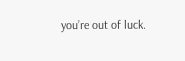you’re out of luck.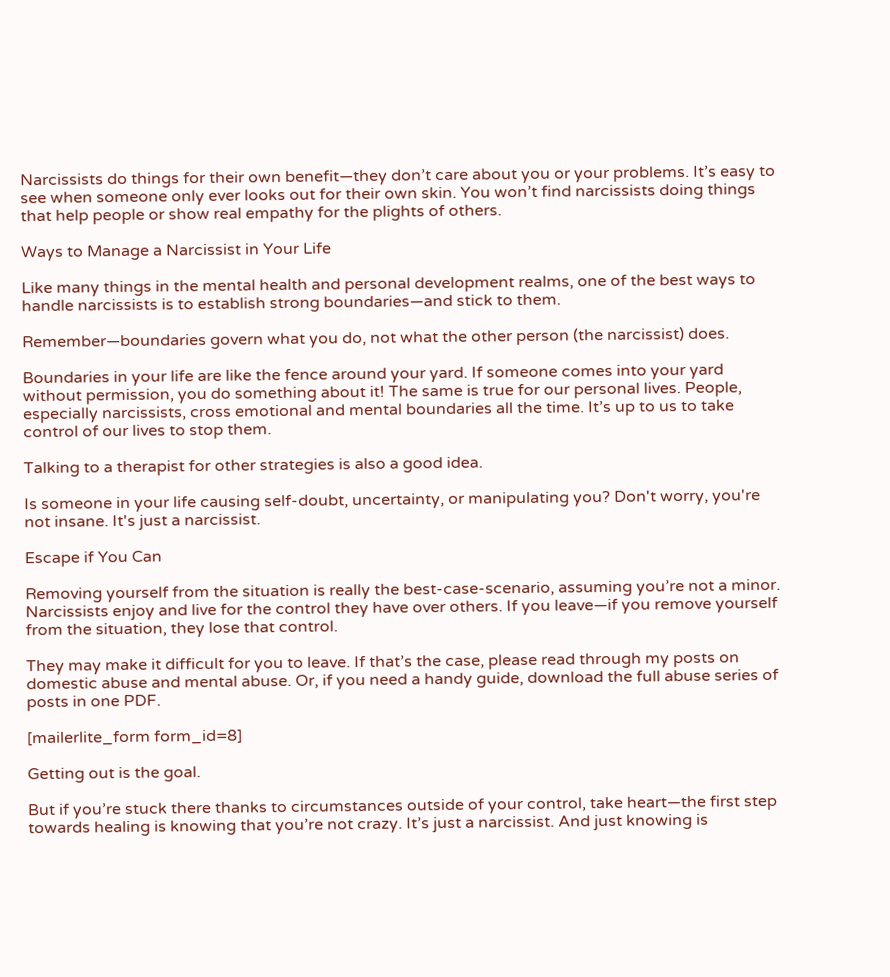Narcissists do things for their own benefit—they don’t care about you or your problems. It’s easy to see when someone only ever looks out for their own skin. You won’t find narcissists doing things that help people or show real empathy for the plights of others.

Ways to Manage a Narcissist in Your Life

Like many things in the mental health and personal development realms, one of the best ways to handle narcissists is to establish strong boundaries—and stick to them.

Remember—boundaries govern what you do, not what the other person (the narcissist) does.

Boundaries in your life are like the fence around your yard. If someone comes into your yard without permission, you do something about it! The same is true for our personal lives. People, especially narcissists, cross emotional and mental boundaries all the time. It’s up to us to take control of our lives to stop them.

Talking to a therapist for other strategies is also a good idea.

Is someone in your life causing self-doubt, uncertainty, or manipulating you? Don't worry, you're not insane. It's just a narcissist.

Escape if You Can

Removing yourself from the situation is really the best-case-scenario, assuming you’re not a minor. Narcissists enjoy and live for the control they have over others. If you leave—if you remove yourself from the situation, they lose that control.

They may make it difficult for you to leave. If that’s the case, please read through my posts on domestic abuse and mental abuse. Or, if you need a handy guide, download the full abuse series of posts in one PDF.

[mailerlite_form form_id=8]

Getting out is the goal.

But if you’re stuck there thanks to circumstances outside of your control, take heart—the first step towards healing is knowing that you’re not crazy. It’s just a narcissist. And just knowing is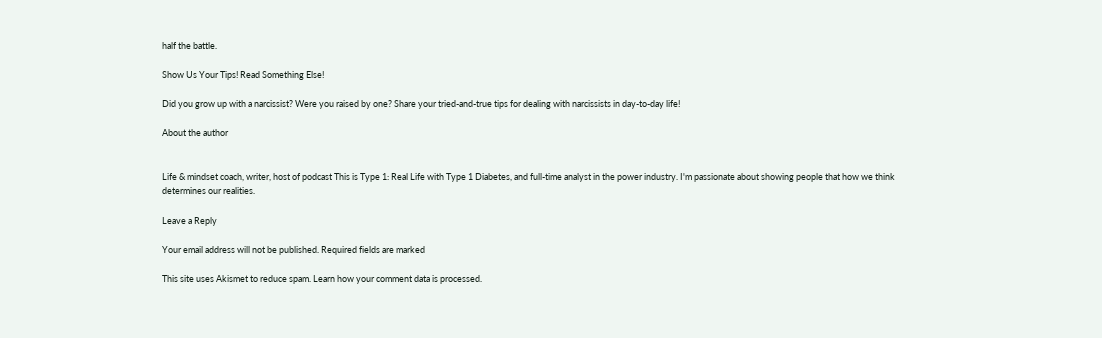half the battle.

Show Us Your Tips! Read Something Else!

Did you grow up with a narcissist? Were you raised by one? Share your tried-and-true tips for dealing with narcissists in day-to-day life!

About the author


Life & mindset coach, writer, host of podcast This is Type 1: Real Life with Type 1 Diabetes, and full-time analyst in the power industry. I'm passionate about showing people that how we think determines our realities.

Leave a Reply

Your email address will not be published. Required fields are marked

This site uses Akismet to reduce spam. Learn how your comment data is processed.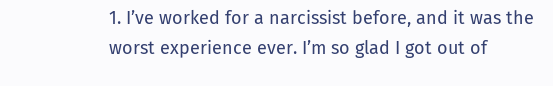1. I’ve worked for a narcissist before, and it was the worst experience ever. I’m so glad I got out of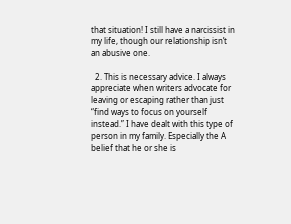that situation! I still have a narcissist in my life, though our relationship isn’t an abusive one.

  2. This is necessary advice. I always appreciate when writers advocate for leaving or escaping rather than just “find ways to focus on yourself instead.” I have dealt with this type of person in my family. Especially the A belief that he or she is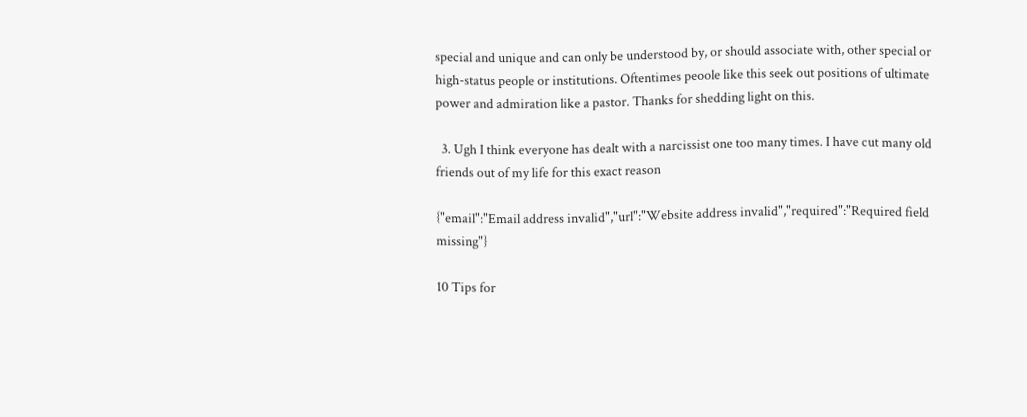special and unique and can only be understood by, or should associate with, other special or high-status people or institutions. Oftentimes peoole like this seek out positions of ultimate power and admiration like a pastor. Thanks for shedding light on this.

  3. Ugh I think everyone has dealt with a narcissist one too many times. I have cut many old friends out of my life for this exact reason

{"email":"Email address invalid","url":"Website address invalid","required":"Required field missing"}

10 Tips for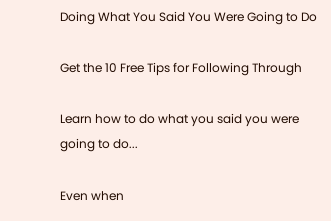Doing What You Said You Were Going to Do

Get the 10 Free Tips for Following Through

Learn how to do what you said you were going to do...

Even when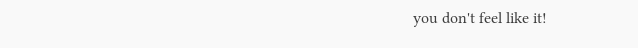you don't feel like it!